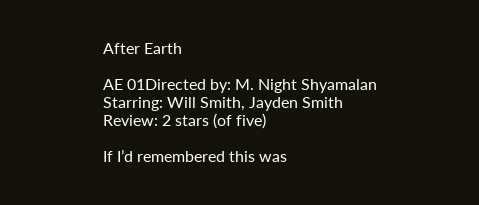After Earth

AE 01Directed by: M. Night Shyamalan
Starring: Will Smith, Jayden Smith
Review: 2 stars (of five)

If I’d remembered this was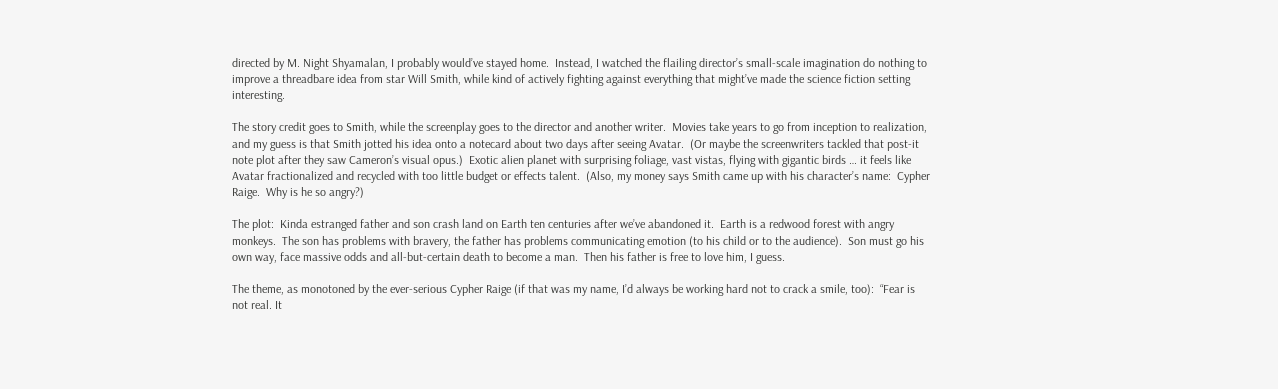directed by M. Night Shyamalan, I probably would’ve stayed home.  Instead, I watched the flailing director’s small-scale imagination do nothing to improve a threadbare idea from star Will Smith, while kind of actively fighting against everything that might’ve made the science fiction setting interesting.

The story credit goes to Smith, while the screenplay goes to the director and another writer.  Movies take years to go from inception to realization, and my guess is that Smith jotted his idea onto a notecard about two days after seeing Avatar.  (Or maybe the screenwriters tackled that post-it note plot after they saw Cameron’s visual opus.)  Exotic alien planet with surprising foliage, vast vistas, flying with gigantic birds … it feels like Avatar fractionalized and recycled with too little budget or effects talent.  (Also, my money says Smith came up with his character’s name:  Cypher Raige.  Why is he so angry?)

The plot:  Kinda estranged father and son crash land on Earth ten centuries after we’ve abandoned it.  Earth is a redwood forest with angry monkeys.  The son has problems with bravery, the father has problems communicating emotion (to his child or to the audience).  Son must go his own way, face massive odds and all-but-certain death to become a man.  Then his father is free to love him, I guess.

The theme, as monotoned by the ever-serious Cypher Raige (if that was my name, I’d always be working hard not to crack a smile, too):  “Fear is not real. It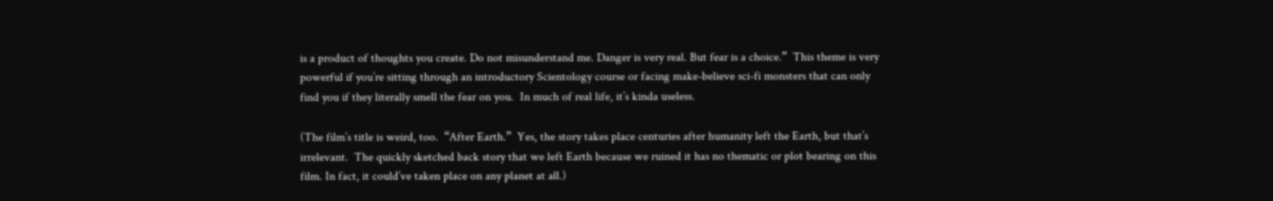is a product of thoughts you create. Do not misunderstand me. Danger is very real. But fear is a choice.”  This theme is very powerful if you’re sitting through an introductory Scientology course or facing make-believe sci-fi monsters that can only find you if they literally smell the fear on you.  In much of real life, it’s kinda useless.

(The film’s title is weird, too.  “After Earth.”  Yes, the story takes place centuries after humanity left the Earth, but that’s irrelevant.  The quickly sketched back story that we left Earth because we ruined it has no thematic or plot bearing on this film. In fact, it could’ve taken place on any planet at all.)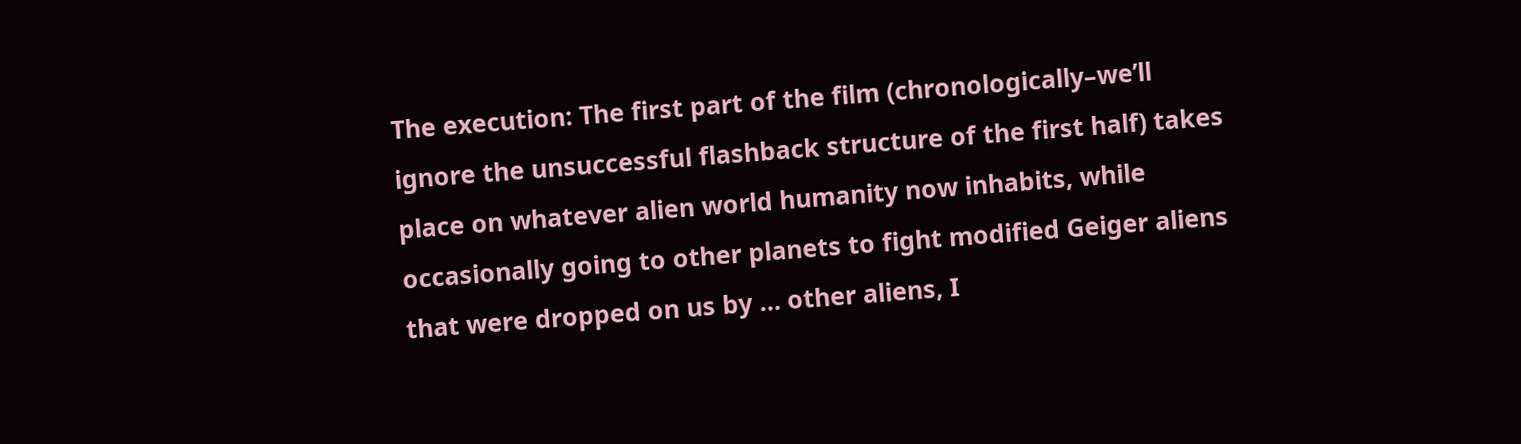The execution: The first part of the film (chronologically–we’ll ignore the unsuccessful flashback structure of the first half) takes place on whatever alien world humanity now inhabits, while occasionally going to other planets to fight modified Geiger aliens that were dropped on us by … other aliens, I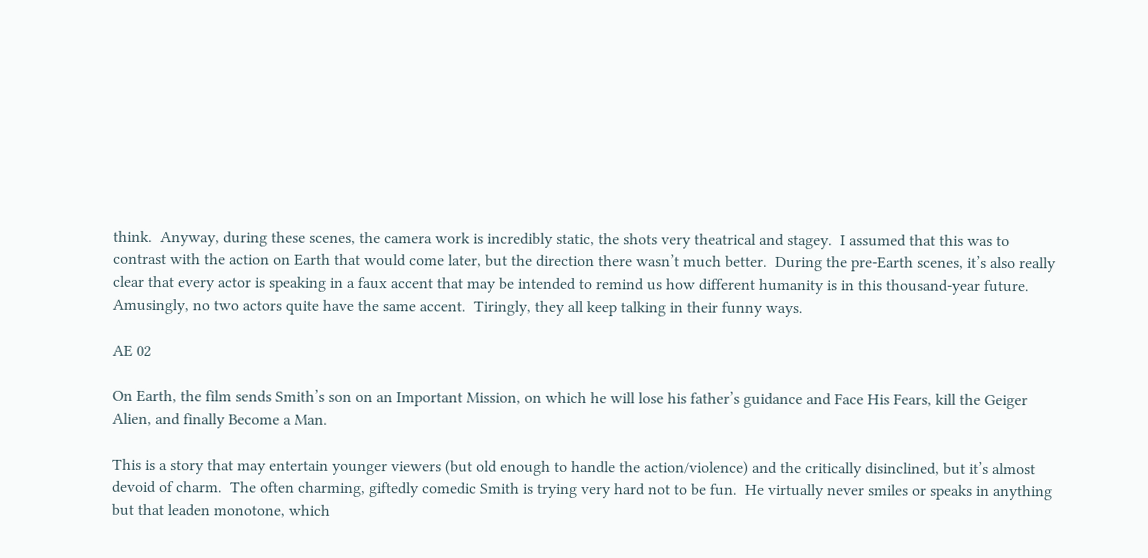think.  Anyway, during these scenes, the camera work is incredibly static, the shots very theatrical and stagey.  I assumed that this was to contrast with the action on Earth that would come later, but the direction there wasn’t much better.  During the pre-Earth scenes, it’s also really clear that every actor is speaking in a faux accent that may be intended to remind us how different humanity is in this thousand-year future.  Amusingly, no two actors quite have the same accent.  Tiringly, they all keep talking in their funny ways.

AE 02

On Earth, the film sends Smith’s son on an Important Mission, on which he will lose his father’s guidance and Face His Fears, kill the Geiger Alien, and finally Become a Man.

This is a story that may entertain younger viewers (but old enough to handle the action/violence) and the critically disinclined, but it’s almost devoid of charm.  The often charming, giftedly comedic Smith is trying very hard not to be fun.  He virtually never smiles or speaks in anything but that leaden monotone, which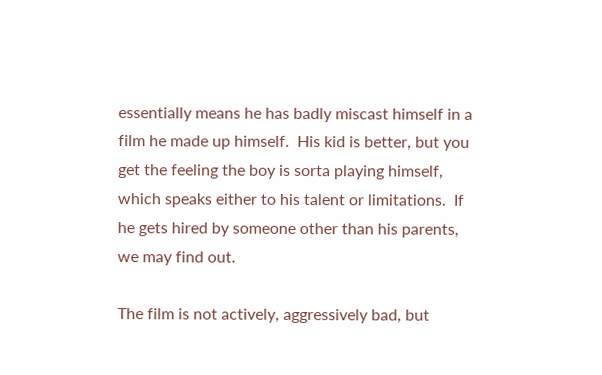essentially means he has badly miscast himself in a film he made up himself.  His kid is better, but you get the feeling the boy is sorta playing himself, which speaks either to his talent or limitations.  If he gets hired by someone other than his parents, we may find out.

The film is not actively, aggressively bad, but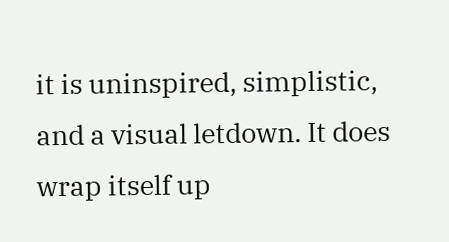it is uninspired, simplistic, and a visual letdown. It does wrap itself up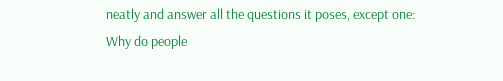neatly and answer all the questions it poses, except one:  Why do people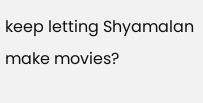keep letting Shyamalan make movies?